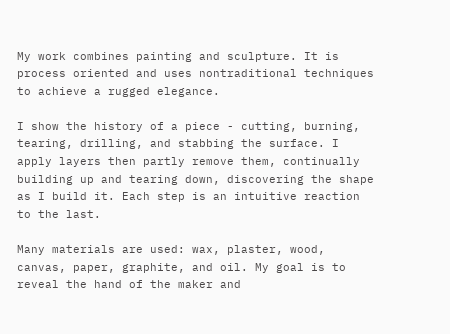My work combines painting and sculpture. It is process oriented and uses nontraditional techniques to achieve a rugged elegance.

I show the history of a piece - cutting, burning, tearing, drilling, and stabbing the surface. I apply layers then partly remove them, continually building up and tearing down, discovering the shape as I build it. Each step is an intuitive reaction to the last.

Many materials are used: wax, plaster, wood, canvas, paper, graphite, and oil. My goal is to reveal the hand of the maker and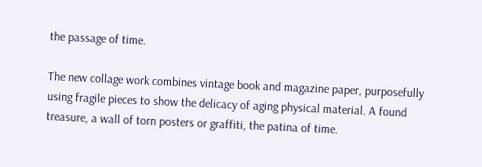the passage of time.

The new collage work combines vintage book and magazine paper, purposefully using fragile pieces to show the delicacy of aging physical material. A found treasure, a wall of torn posters or graffiti, the patina of time.